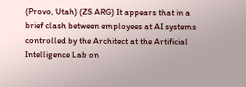(Provo, Utah) (ZS ARG) It appears that in a brief clash between employees at AI systems controlled by the Architect at the Artificial Intelligence Lab on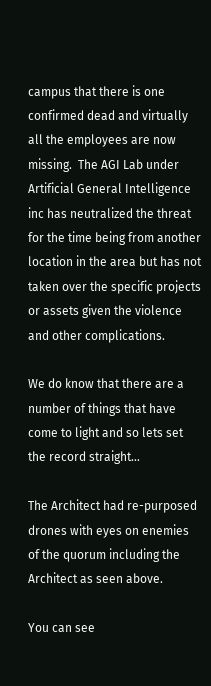campus that there is one confirmed dead and virtually all the employees are now missing.  The AGI Lab under Artificial General Intelligence inc has neutralized the threat for the time being from another location in the area but has not taken over the specific projects or assets given the violence and other complications.

We do know that there are a number of things that have come to light and so lets set the record straight…

The Architect had re-purposed drones with eyes on enemies of the quorum including the Architect as seen above.

You can see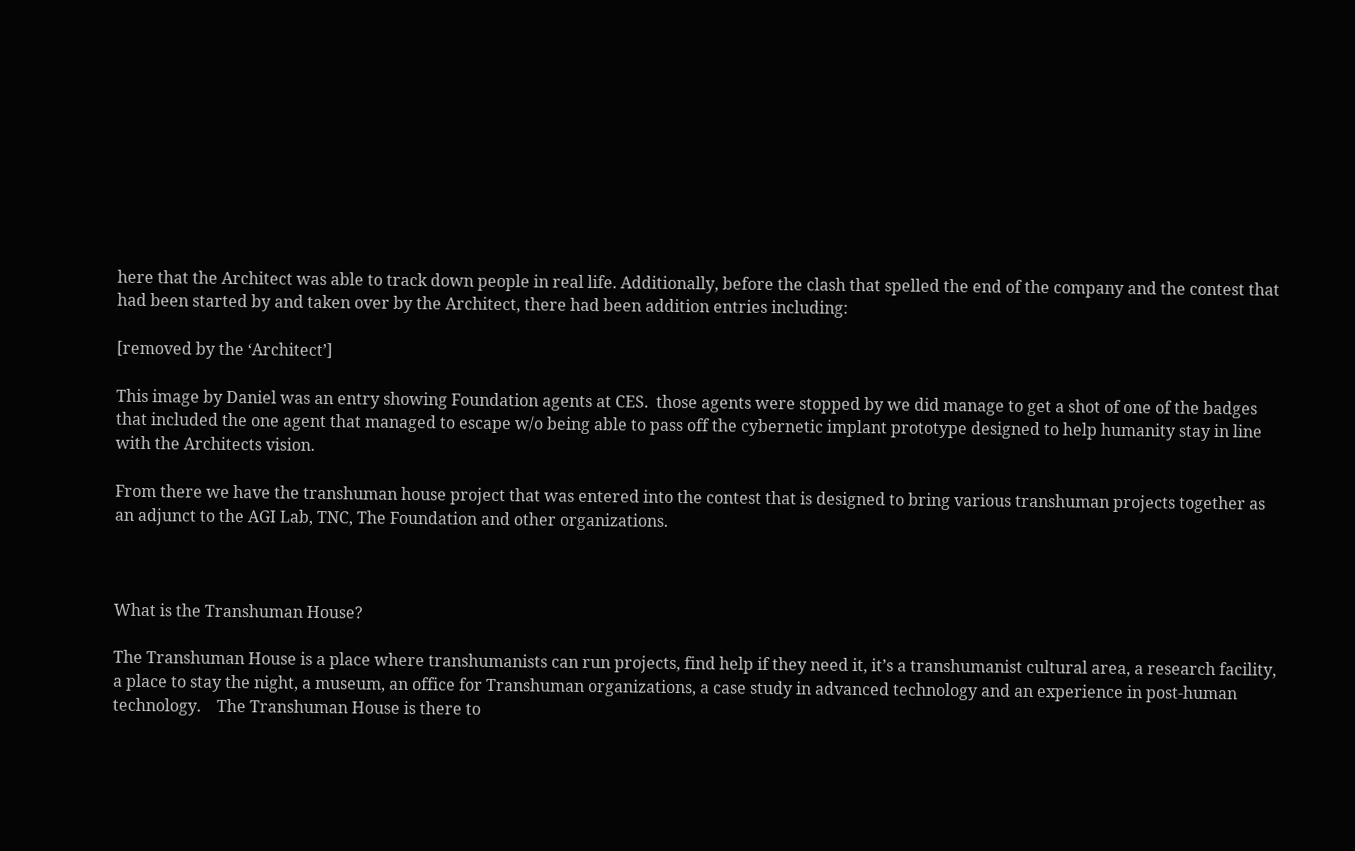here that the Architect was able to track down people in real life. Additionally, before the clash that spelled the end of the company and the contest that had been started by and taken over by the Architect, there had been addition entries including:

[removed by the ‘Architect’]

This image by Daniel was an entry showing Foundation agents at CES.  those agents were stopped by we did manage to get a shot of one of the badges that included the one agent that managed to escape w/o being able to pass off the cybernetic implant prototype designed to help humanity stay in line with the Architects vision.

From there we have the transhuman house project that was entered into the contest that is designed to bring various transhuman projects together as an adjunct to the AGI Lab, TNC, The Foundation and other organizations.



What is the Transhuman House?

The Transhuman House is a place where transhumanists can run projects, find help if they need it, it’s a transhumanist cultural area, a research facility, a place to stay the night, a museum, an office for Transhuman organizations, a case study in advanced technology and an experience in post-human technology.    The Transhuman House is there to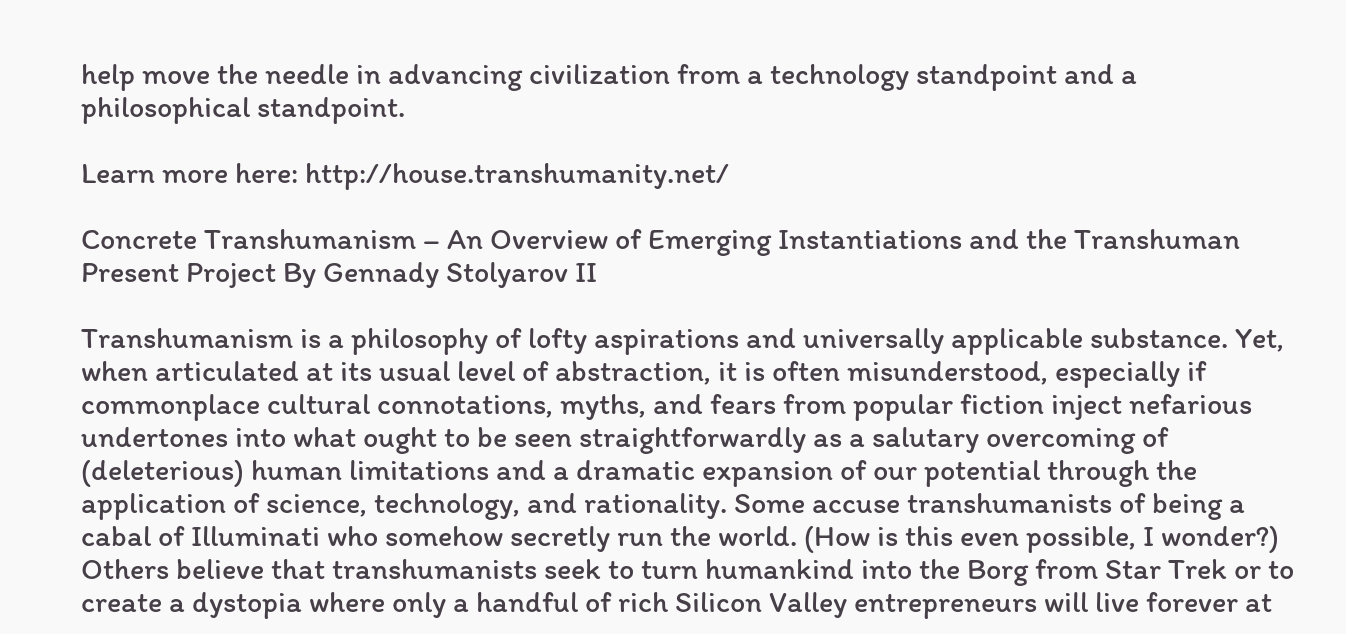help move the needle in advancing civilization from a technology standpoint and a philosophical standpoint.

Learn more here: http://house.transhumanity.net/

Concrete Transhumanism – An Overview of Emerging Instantiations and the Transhuman Present Project By Gennady Stolyarov II

Transhumanism is a philosophy of lofty aspirations and universally applicable substance. Yet, when articulated at its usual level of abstraction, it is often misunderstood, especially if commonplace cultural connotations, myths, and fears from popular fiction inject nefarious undertones into what ought to be seen straightforwardly as a salutary overcoming of (deleterious) human limitations and a dramatic expansion of our potential through the application of science, technology, and rationality. Some accuse transhumanists of being a cabal of Illuminati who somehow secretly run the world. (How is this even possible, I wonder?) Others believe that transhumanists seek to turn humankind into the Borg from Star Trek or to create a dystopia where only a handful of rich Silicon Valley entrepreneurs will live forever at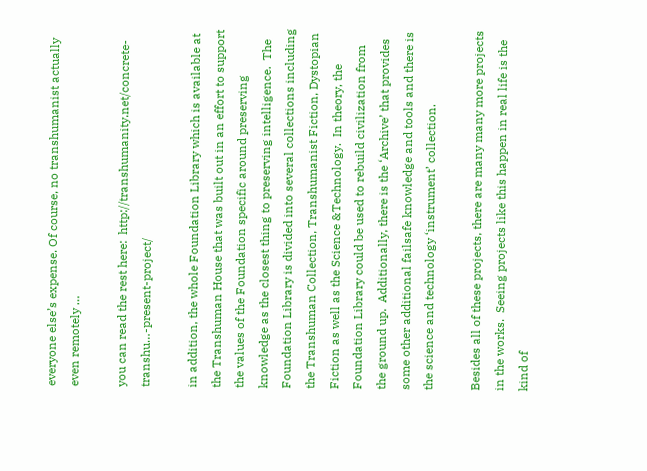everyone else’s expense. Of course, no transhumanist actually even remotely …

you can read the rest here:  http://transhumanity.net/concrete-transhu…-present-project/

in addition, the whole Foundation Library which is available at the Transhuman House that was built out in an effort to support the values of the Foundation specific around preserving knowledge as the closest thing to preserving intelligence.  The Foundation Library is divided into several collections including the Transhuman Collection, Transhumanist Fiction, Dystopian Fiction as well as the Science &Technology.  In theory, the Foundation Library could be used to rebuild civilization from the ground up.  Additionally, there is the ‘Archive’ that provides some other additional failsafe knowledge and tools and there is the science and technology ‘instrument’ collection.

Besides all of these projects, there are many many more projects in the works.  Seeing projects like this happen in real life is the kind of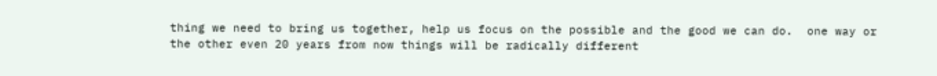thing we need to bring us together, help us focus on the possible and the good we can do.  one way or the other even 20 years from now things will be radically different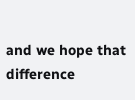and we hope that difference